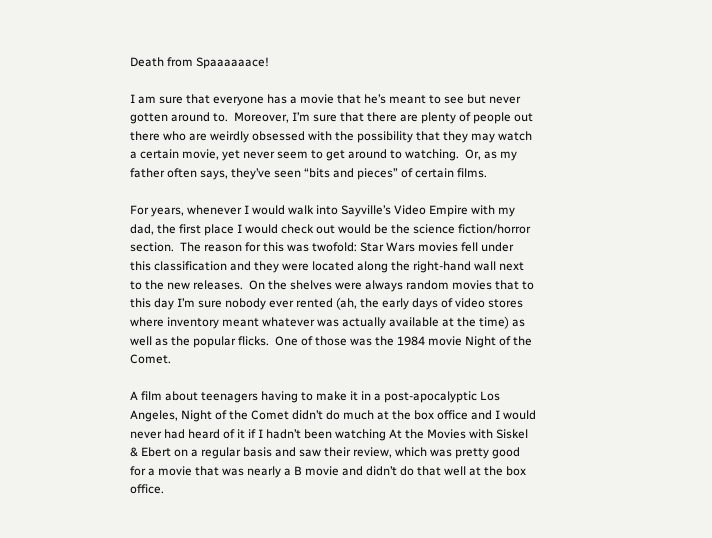Death from Spaaaaaace!

I am sure that everyone has a movie that he’s meant to see but never gotten around to.  Moreover, I’m sure that there are plenty of people out there who are weirdly obsessed with the possibility that they may watch a certain movie, yet never seem to get around to watching.  Or, as my father often says, they’ve seen “bits and pieces” of certain films.

For years, whenever I would walk into Sayville’s Video Empire with my dad, the first place I would check out would be the science fiction/horror section.  The reason for this was twofold: Star Wars movies fell under this classification and they were located along the right-hand wall next to the new releases.  On the shelves were always random movies that to this day I’m sure nobody ever rented (ah, the early days of video stores where inventory meant whatever was actually available at the time) as well as the popular flicks.  One of those was the 1984 movie Night of the Comet.

A film about teenagers having to make it in a post-apocalyptic Los Angeles, Night of the Comet didn’t do much at the box office and I would never had heard of it if I hadn’t been watching At the Movies with Siskel & Ebert on a regular basis and saw their review, which was pretty good for a movie that was nearly a B movie and didn’t do that well at the box office.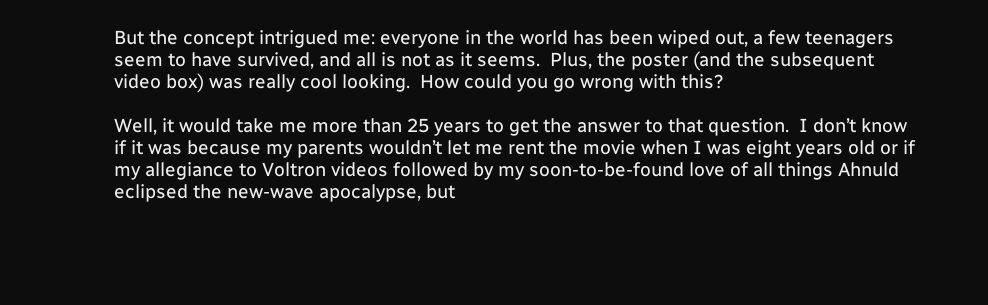But the concept intrigued me: everyone in the world has been wiped out, a few teenagers seem to have survived, and all is not as it seems.  Plus, the poster (and the subsequent video box) was really cool looking.  How could you go wrong with this?

Well, it would take me more than 25 years to get the answer to that question.  I don’t know if it was because my parents wouldn’t let me rent the movie when I was eight years old or if my allegiance to Voltron videos followed by my soon-to-be-found love of all things Ahnuld eclipsed the new-wave apocalypse, but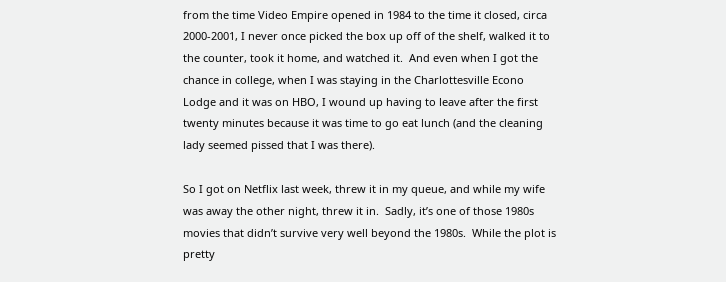from the time Video Empire opened in 1984 to the time it closed, circa 2000-2001, I never once picked the box up off of the shelf, walked it to the counter, took it home, and watched it.  And even when I got the chance in college, when I was staying in the Charlottesville Econo Lodge and it was on HBO, I wound up having to leave after the first twenty minutes because it was time to go eat lunch (and the cleaning lady seemed pissed that I was there).

So I got on Netflix last week, threw it in my queue, and while my wife was away the other night, threw it in.  Sadly, it’s one of those 1980s movies that didn’t survive very well beyond the 1980s.  While the plot is pretty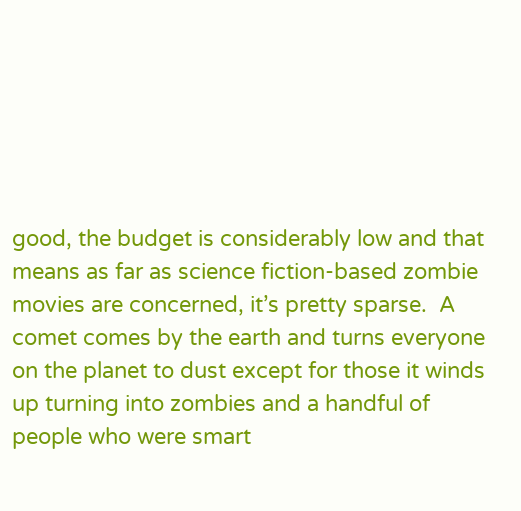good, the budget is considerably low and that means as far as science fiction-based zombie movies are concerned, it’s pretty sparse.  A comet comes by the earth and turns everyone on the planet to dust except for those it winds up turning into zombies and a handful of people who were smart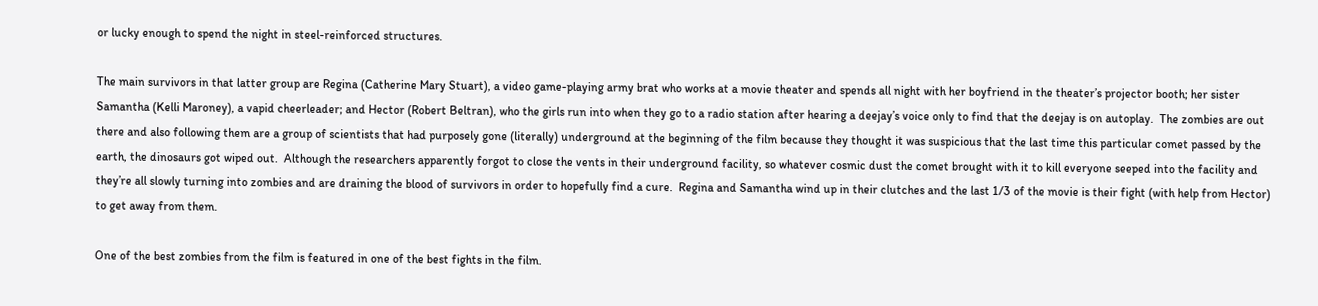or lucky enough to spend the night in steel-reinforced structures.

The main survivors in that latter group are Regina (Catherine Mary Stuart), a video game-playing army brat who works at a movie theater and spends all night with her boyfriend in the theater’s projector booth; her sister Samantha (Kelli Maroney), a vapid cheerleader; and Hector (Robert Beltran), who the girls run into when they go to a radio station after hearing a deejay’s voice only to find that the deejay is on autoplay.  The zombies are out there and also following them are a group of scientists that had purposely gone (literally) underground at the beginning of the film because they thought it was suspicious that the last time this particular comet passed by the earth, the dinosaurs got wiped out.  Although the researchers apparently forgot to close the vents in their underground facility, so whatever cosmic dust the comet brought with it to kill everyone seeped into the facility and they’re all slowly turning into zombies and are draining the blood of survivors in order to hopefully find a cure.  Regina and Samantha wind up in their clutches and the last 1/3 of the movie is their fight (with help from Hector) to get away from them.

One of the best zombies from the film is featured in one of the best fights in the film.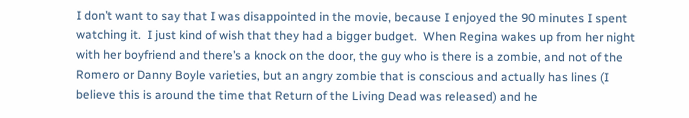I don’t want to say that I was disappointed in the movie, because I enjoyed the 90 minutes I spent watching it.  I just kind of wish that they had a bigger budget.  When Regina wakes up from her night with her boyfriend and there’s a knock on the door, the guy who is there is a zombie, and not of the Romero or Danny Boyle varieties, but an angry zombie that is conscious and actually has lines (I believe this is around the time that Return of the Living Dead was released) and he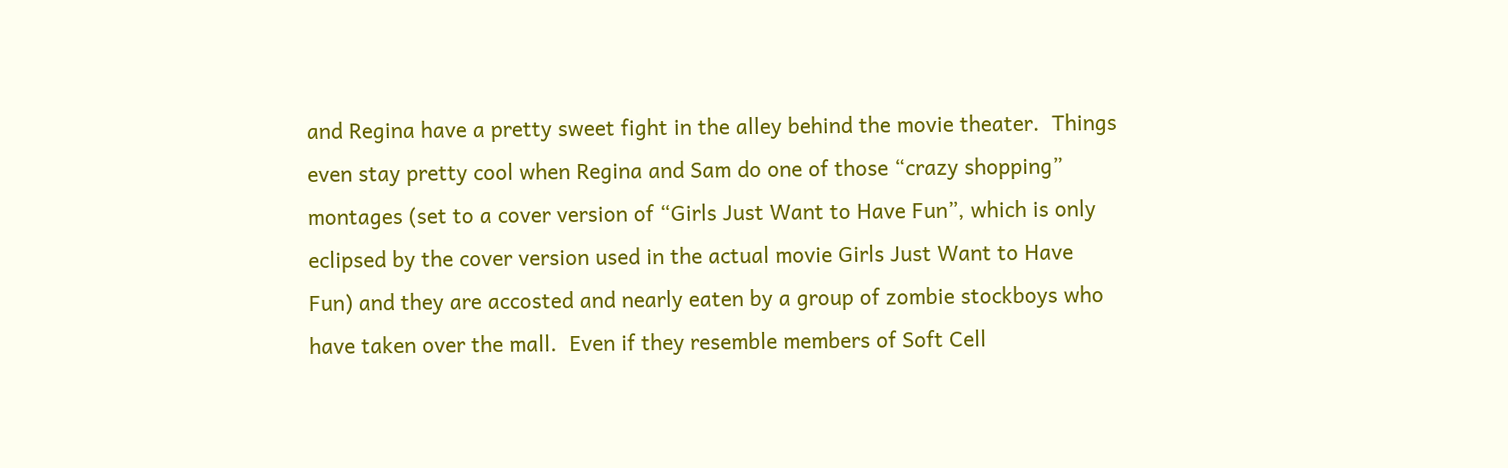and Regina have a pretty sweet fight in the alley behind the movie theater.  Things even stay pretty cool when Regina and Sam do one of those “crazy shopping” montages (set to a cover version of “Girls Just Want to Have Fun”, which is only eclipsed by the cover version used in the actual movie Girls Just Want to Have Fun) and they are accosted and nearly eaten by a group of zombie stockboys who have taken over the mall.  Even if they resemble members of Soft Cell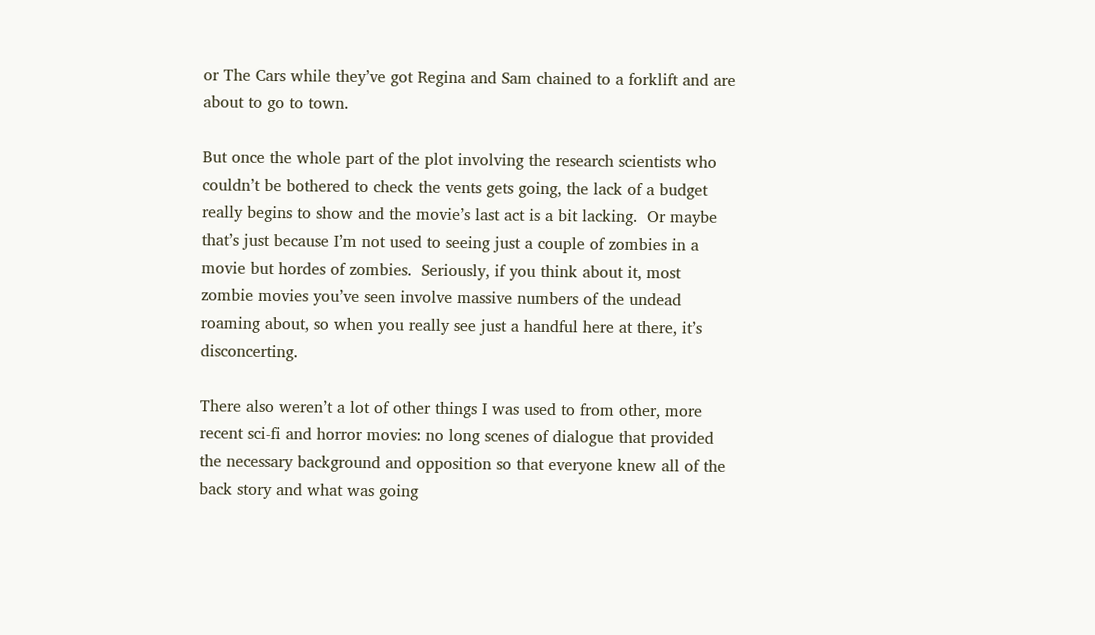or The Cars while they’ve got Regina and Sam chained to a forklift and are about to go to town.

But once the whole part of the plot involving the research scientists who couldn’t be bothered to check the vents gets going, the lack of a budget really begins to show and the movie’s last act is a bit lacking.  Or maybe that’s just because I’m not used to seeing just a couple of zombies in a movie but hordes of zombies.  Seriously, if you think about it, most zombie movies you’ve seen involve massive numbers of the undead roaming about, so when you really see just a handful here at there, it’s disconcerting.

There also weren’t a lot of other things I was used to from other, more recent sci-fi and horror movies: no long scenes of dialogue that provided the necessary background and opposition so that everyone knew all of the back story and what was going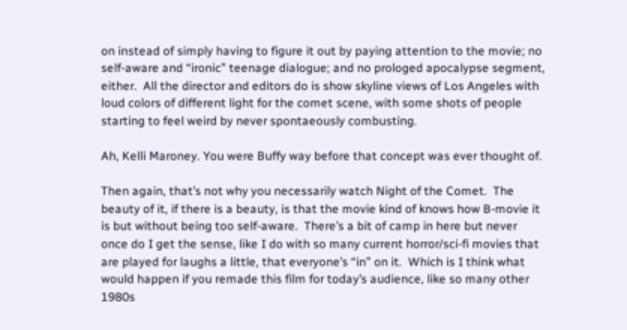on instead of simply having to figure it out by paying attention to the movie; no self-aware and “ironic” teenage dialogue; and no prologed apocalypse segment, either.  All the director and editors do is show skyline views of Los Angeles with loud colors of different light for the comet scene, with some shots of people starting to feel weird by never spontaeously combusting.

Ah, Kelli Maroney. You were Buffy way before that concept was ever thought of.

Then again, that’s not why you necessarily watch Night of the Comet.  The beauty of it, if there is a beauty, is that the movie kind of knows how B-movie it is but without being too self-aware.  There’s a bit of camp in here but never once do I get the sense, like I do with so many current horror/sci-fi movies that are played for laughs a little, that everyone’s “in” on it.  Which is I think what would happen if you remade this film for today’s audience, like so many other 1980s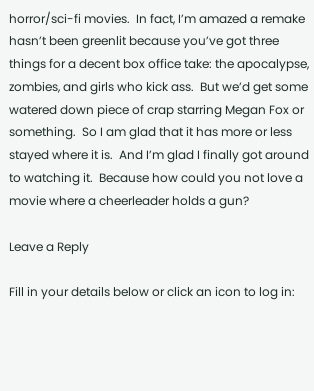horror/sci-fi movies.  In fact, I’m amazed a remake hasn’t been greenlit because you’ve got three things for a decent box office take: the apocalypse, zombies, and girls who kick ass.  But we’d get some watered down piece of crap starring Megan Fox or something.  So I am glad that it has more or less stayed where it is.  And I’m glad I finally got around to watching it.  Because how could you not love a movie where a cheerleader holds a gun?

Leave a Reply

Fill in your details below or click an icon to log in: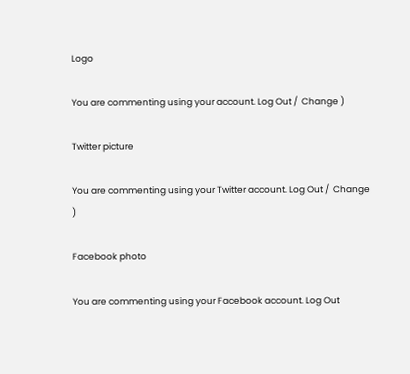Logo

You are commenting using your account. Log Out /  Change )

Twitter picture

You are commenting using your Twitter account. Log Out /  Change )

Facebook photo

You are commenting using your Facebook account. Log Out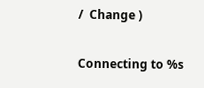/  Change )

Connecting to %s